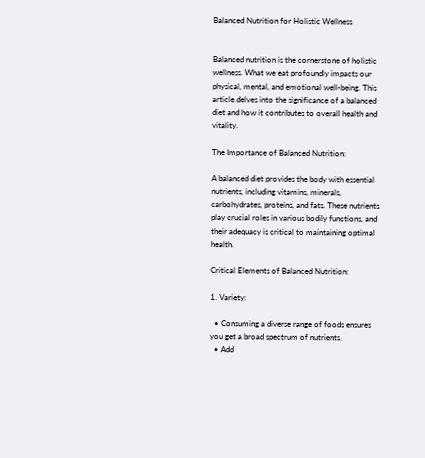Balanced Nutrition for Holistic Wellness


Balanced nutrition is the cornerstone of holistic wellness. What we eat profoundly impacts our physical, mental, and emotional well-being. This article delves into the significance of a balanced diet and how it contributes to overall health and vitality.

The Importance of Balanced Nutrition:

A balanced diet provides the body with essential nutrients, including vitamins, minerals, carbohydrates, proteins, and fats. These nutrients play crucial roles in various bodily functions, and their adequacy is critical to maintaining optimal health.

Critical Elements of Balanced Nutrition:

1. Variety:

  • Consuming a diverse range of foods ensures you get a broad spectrum of nutrients.
  • Add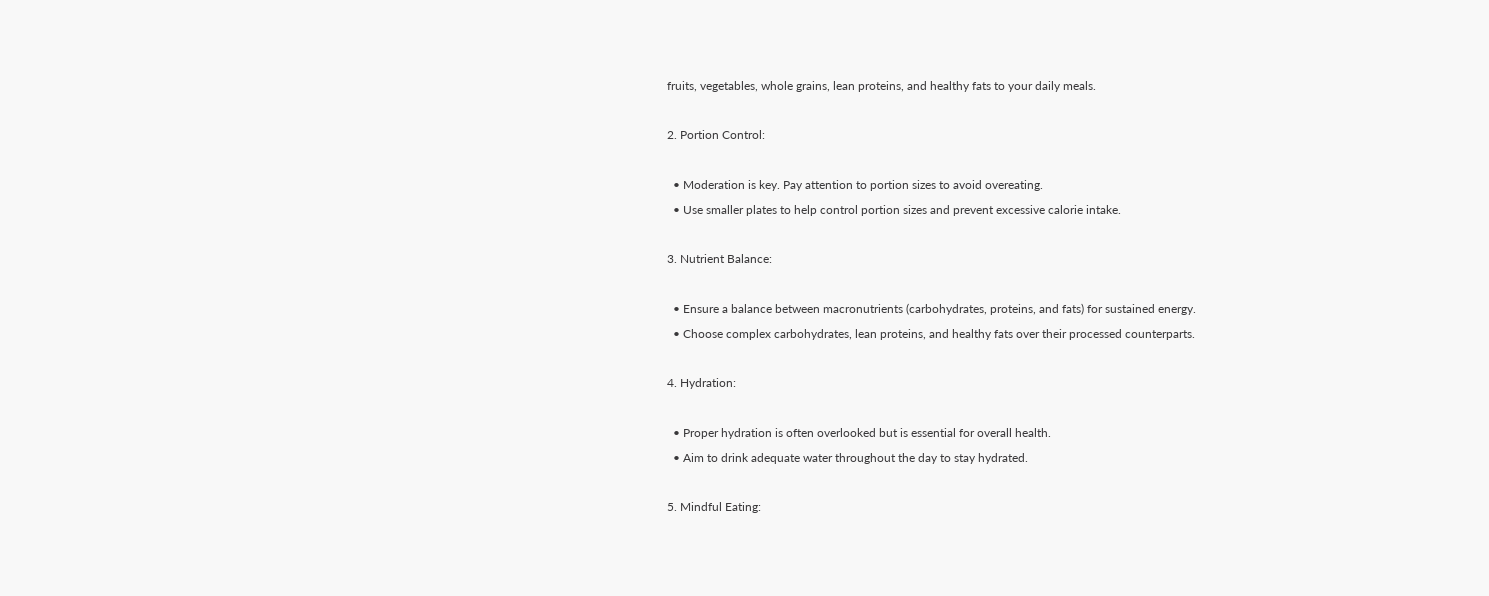fruits, vegetables, whole grains, lean proteins, and healthy fats to your daily meals.

2. Portion Control:

  • Moderation is key. Pay attention to portion sizes to avoid overeating.
  • Use smaller plates to help control portion sizes and prevent excessive calorie intake.

3. Nutrient Balance:

  • Ensure a balance between macronutrients (carbohydrates, proteins, and fats) for sustained energy.
  • Choose complex carbohydrates, lean proteins, and healthy fats over their processed counterparts.

4. Hydration:

  • Proper hydration is often overlooked but is essential for overall health.
  • Aim to drink adequate water throughout the day to stay hydrated.

5. Mindful Eating: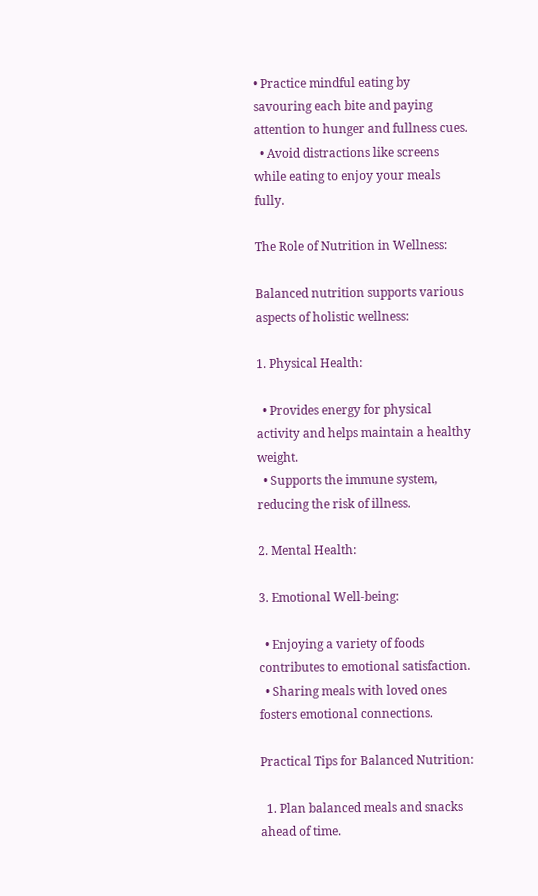• Practice mindful eating by savouring each bite and paying attention to hunger and fullness cues.
  • Avoid distractions like screens while eating to enjoy your meals fully.

The Role of Nutrition in Wellness:

Balanced nutrition supports various aspects of holistic wellness:

1. Physical Health:

  • Provides energy for physical activity and helps maintain a healthy weight.
  • Supports the immune system, reducing the risk of illness.

2. Mental Health:

3. Emotional Well-being:

  • Enjoying a variety of foods contributes to emotional satisfaction.
  • Sharing meals with loved ones fosters emotional connections.

Practical Tips for Balanced Nutrition:

  1. Plan balanced meals and snacks ahead of time.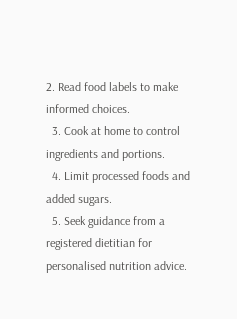2. Read food labels to make informed choices.
  3. Cook at home to control ingredients and portions.
  4. Limit processed foods and added sugars.
  5. Seek guidance from a registered dietitian for personalised nutrition advice.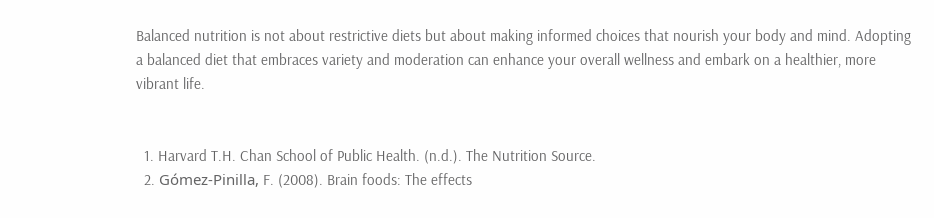Balanced nutrition is not about restrictive diets but about making informed choices that nourish your body and mind. Adopting a balanced diet that embraces variety and moderation can enhance your overall wellness and embark on a healthier, more vibrant life.


  1. Harvard T.H. Chan School of Public Health. (n.d.). The Nutrition Source.
  2. Gómez-Pinilla, F. (2008). Brain foods: The effects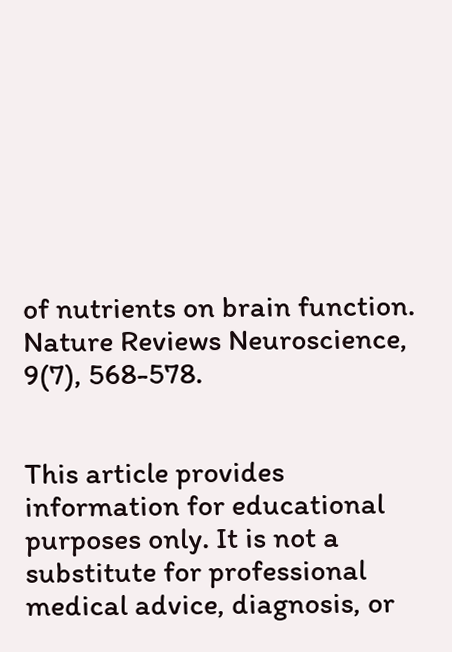of nutrients on brain function. Nature Reviews Neuroscience, 9(7), 568-578.


This article provides information for educational purposes only. It is not a substitute for professional medical advice, diagnosis, or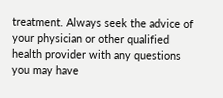treatment. Always seek the advice of your physician or other qualified health provider with any questions you may have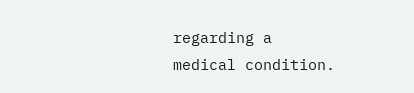regarding a medical condition.